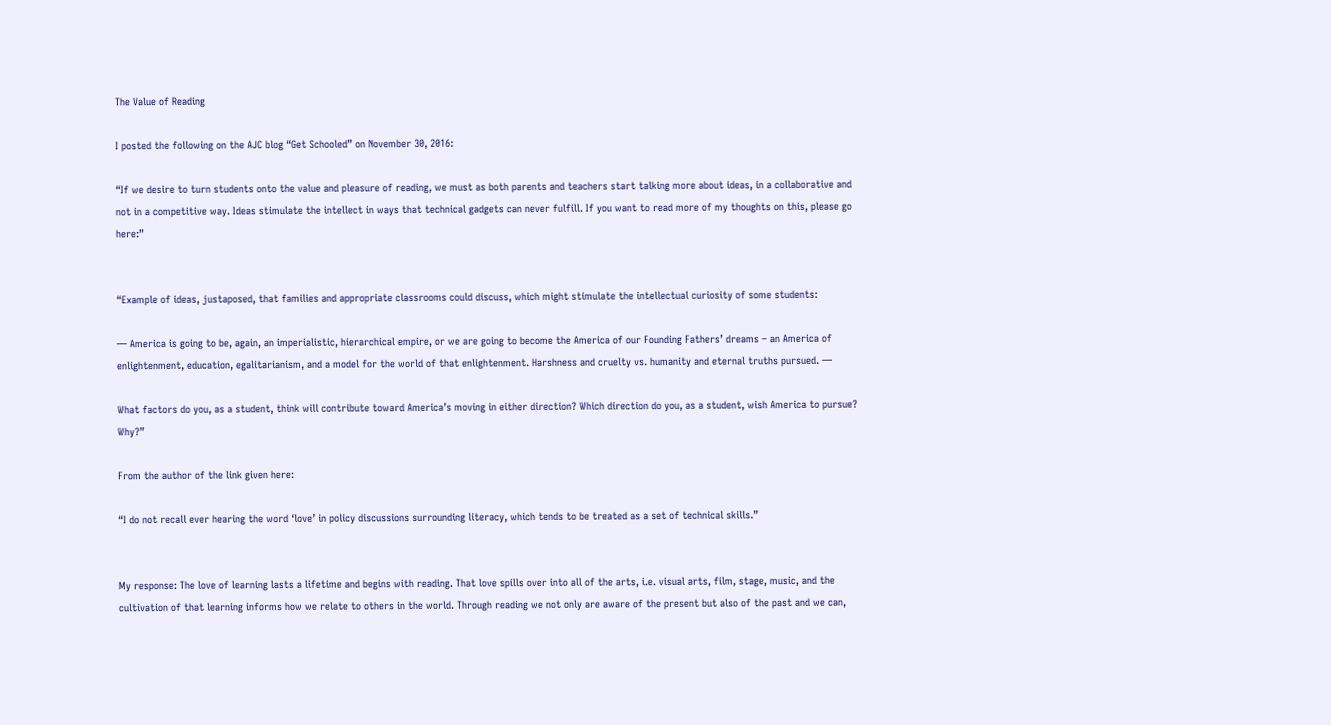The Value of Reading

I posted the following on the AJC blog “Get Schooled” on November 30, 2016:

“If we desire to turn students onto the value and pleasure of reading, we must as both parents and teachers start talking more about ideas, in a collaborative and not in a competitive way. Ideas stimulate the intellect in ways that technical gadgets can never fulfill. If you want to read more of my thoughts on this, please go here:”


“Example of ideas, justaposed, that families and appropriate classrooms could discuss, which might stimulate the intellectual curiosity of some students:

— America is going to be, again, an imperialistic, hierarchical empire, or we are going to become the America of our Founding Fathers’ dreams – an America of enlightenment, education, egalitarianism, and a model for the world of that enlightenment. Harshness and cruelty vs. humanity and eternal truths pursued. —

What factors do you, as a student, think will contribute toward America’s moving in either direction? Which direction do you, as a student, wish America to pursue? Why?”

From the author of the link given here:

“I do not recall ever hearing the word ‘love’ in policy discussions surrounding literacy, which tends to be treated as a set of technical skills.”


My response: The love of learning lasts a lifetime and begins with reading. That love spills over into all of the arts, i.e. visual arts, film, stage, music, and the cultivation of that learning informs how we relate to others in the world. Through reading we not only are aware of the present but also of the past and we can,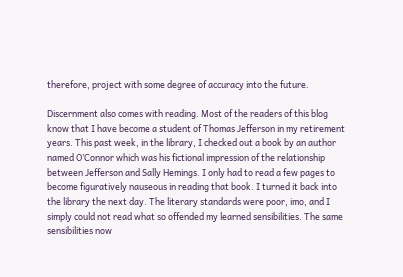therefore, project with some degree of accuracy into the future.

Discernment also comes with reading. Most of the readers of this blog know that I have become a student of Thomas Jefferson in my retirement years. This past week, in the library, I checked out a book by an author named O’Connor which was his fictional impression of the relationship between Jefferson and Sally Hemings. I only had to read a few pages to become figuratively nauseous in reading that book. I turned it back into the library the next day. The literary standards were poor, imo, and I simply could not read what so offended my learned sensibilities. The same sensibilities now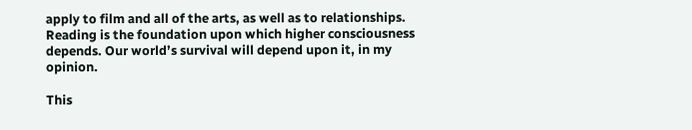apply to film and all of the arts, as well as to relationships. Reading is the foundation upon which higher consciousness depends. Our world’s survival will depend upon it, in my opinion.

This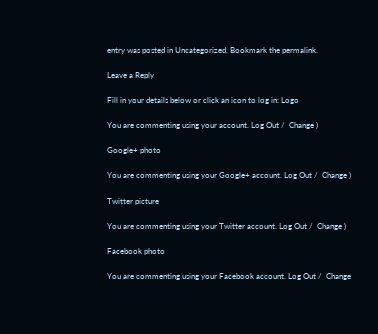entry was posted in Uncategorized. Bookmark the permalink.

Leave a Reply

Fill in your details below or click an icon to log in: Logo

You are commenting using your account. Log Out /  Change )

Google+ photo

You are commenting using your Google+ account. Log Out /  Change )

Twitter picture

You are commenting using your Twitter account. Log Out /  Change )

Facebook photo

You are commenting using your Facebook account. Log Out /  Change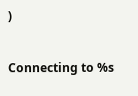)


Connecting to %s